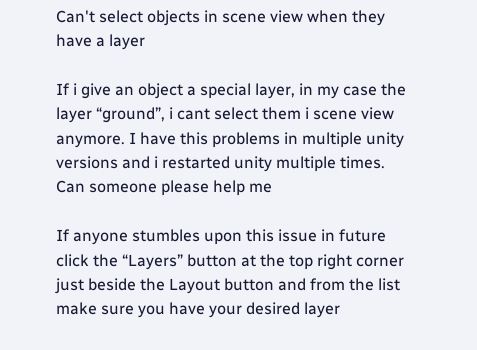Can't select objects in scene view when they have a layer

If i give an object a special layer, in my case the layer “ground”, i cant select them i scene view anymore. I have this problems in multiple unity versions and i restarted unity multiple times. Can someone please help me

If anyone stumbles upon this issue in future click the “Layers” button at the top right corner just beside the Layout button and from the list make sure you have your desired layer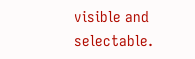visible and selectable.